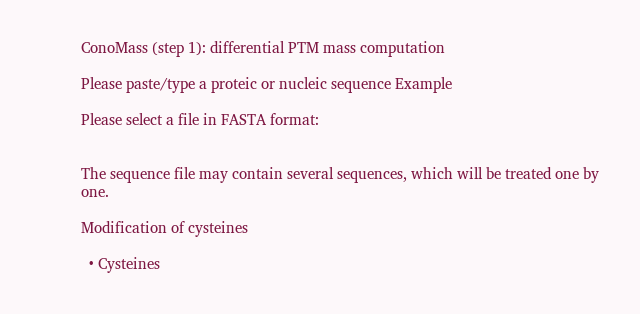ConoMass (step 1): differential PTM mass computation

Please paste/type a proteic or nucleic sequence Example

Please select a file in FASTA format:


The sequence file may contain several sequences, which will be treated one by one.

Modification of cysteines

  • Cysteines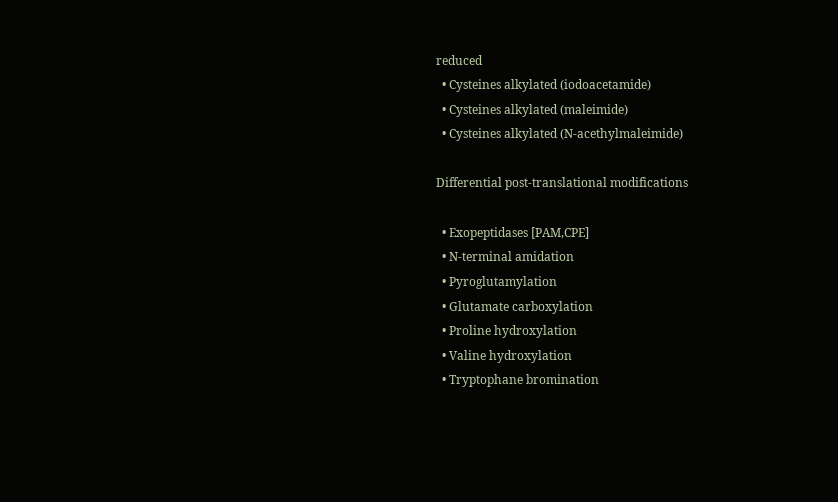reduced
  • Cysteines alkylated (iodoacetamide)
  • Cysteines alkylated (maleimide)
  • Cysteines alkylated (N-acethylmaleimide)

Differential post-translational modifications

  • Exopeptidases [PAM,CPE]
  • N-terminal amidation
  • Pyroglutamylation
  • Glutamate carboxylation
  • Proline hydroxylation
  • Valine hydroxylation
  • Tryptophane bromination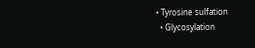• Tyrosine sulfation
  • Glycosylation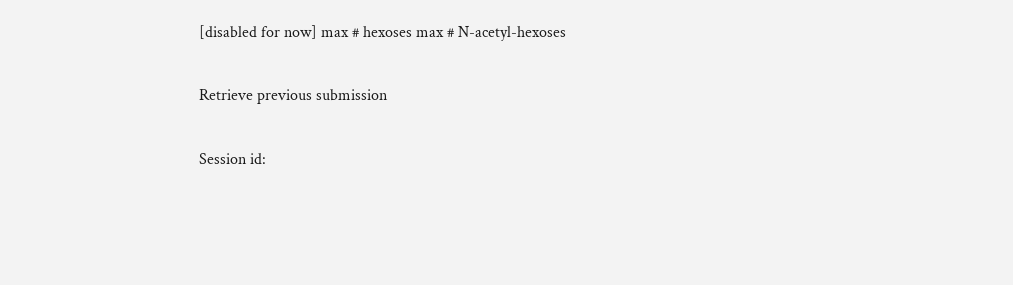[disabled for now] max # hexoses max # N-acetyl-hexoses

Retrieve previous submission

Session id: